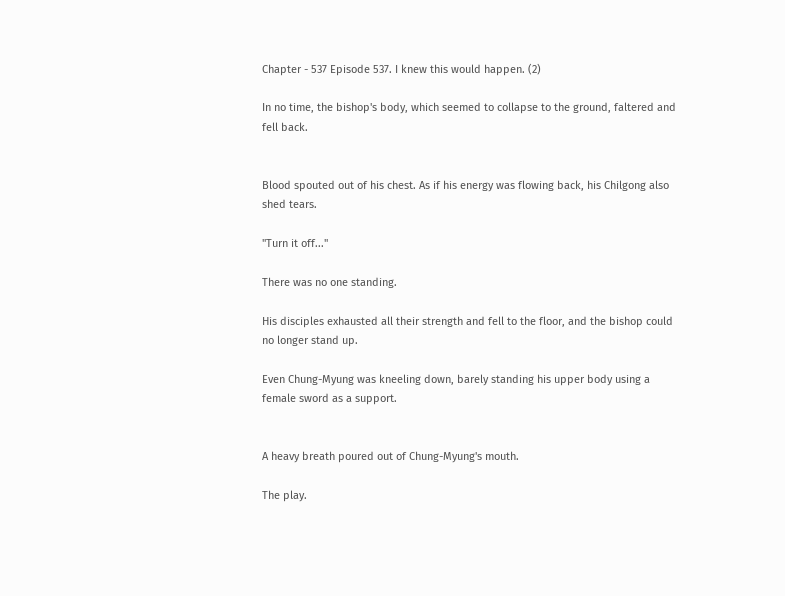Chapter - 537 Episode 537. I knew this would happen. (2)

In no time, the bishop's body, which seemed to collapse to the ground, faltered and fell back.


Blood spouted out of his chest. As if his energy was flowing back, his Chilgong also shed tears.

"Turn it off..."

There was no one standing.

His disciples exhausted all their strength and fell to the floor, and the bishop could no longer stand up.

Even Chung-Myung was kneeling down, barely standing his upper body using a female sword as a support.


A heavy breath poured out of Chung-Myung's mouth.

The play.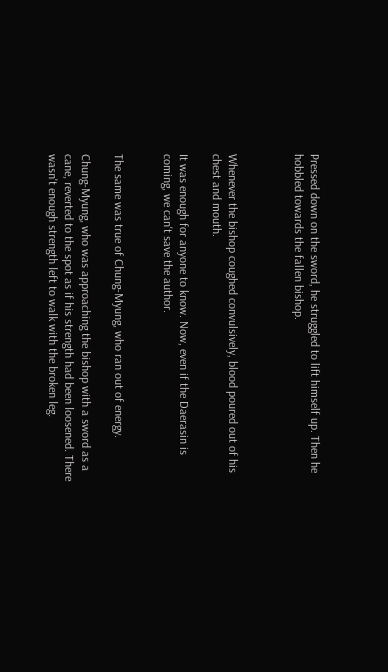Pressed down on the sword, he struggled to lift himself up. Then he hobbled towards the fallen bishop.



Whenever the bishop coughed convulsively, blood poured out of his chest and mouth.

It was enough for anyone to know. Now, even if the Daerasin is coming, we can't save the author.


The same was true of Chung-Myung, who ran out of energy.

Chung-Myung, who was approaching the bishop with a sword as a cane, reverted to the spot as if his strength had been loosened. There wasn't enough strength left to walk with the broken leg.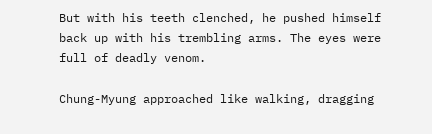But with his teeth clenched, he pushed himself back up with his trembling arms. The eyes were full of deadly venom.

Chung-Myung approached like walking, dragging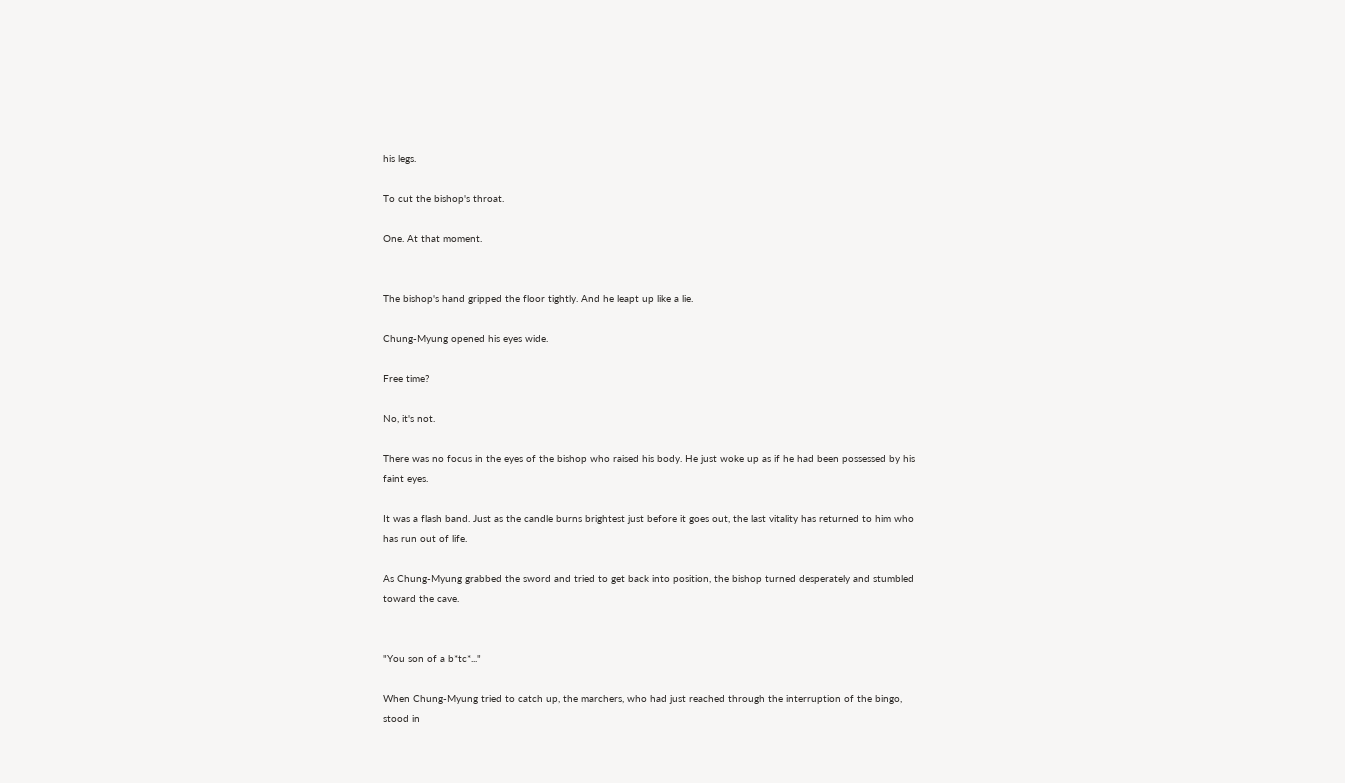his legs.

To cut the bishop's throat.

One. At that moment.


The bishop's hand gripped the floor tightly. And he leapt up like a lie.

Chung-Myung opened his eyes wide.

Free time?

No, it's not.

There was no focus in the eyes of the bishop who raised his body. He just woke up as if he had been possessed by his faint eyes.

It was a flash band. Just as the candle burns brightest just before it goes out, the last vitality has returned to him who has run out of life.

As Chung-Myung grabbed the sword and tried to get back into position, the bishop turned desperately and stumbled toward the cave.


"You son of a b*tc*..."

When Chung-Myung tried to catch up, the marchers, who had just reached through the interruption of the bingo, stood in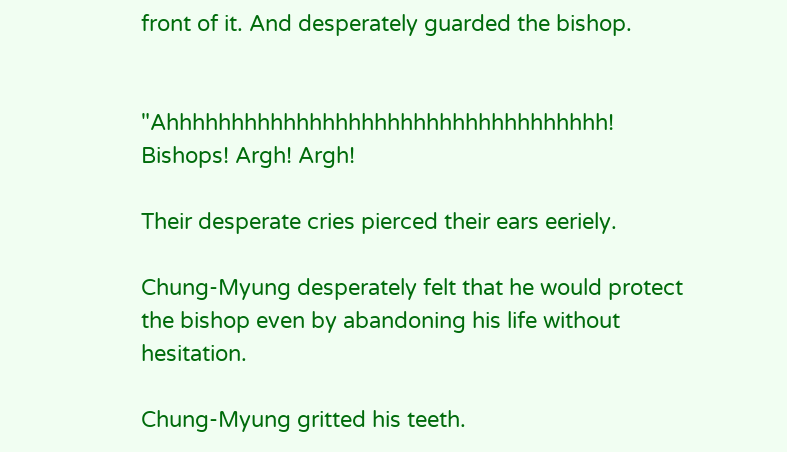front of it. And desperately guarded the bishop.


"Ahhhhhhhhhhhhhhhhhhhhhhhhhhhhhhhhhh! Bishops! Argh! Argh!

Their desperate cries pierced their ears eeriely.

Chung-Myung desperately felt that he would protect the bishop even by abandoning his life without hesitation.

Chung-Myung gritted his teeth.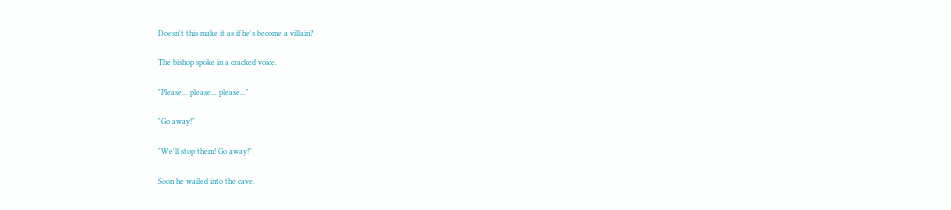Doesn't this make it as if he's become a villain?

The bishop spoke in a cracked voice.

"Please... please... please..."

"Go away!"

"We'll stop them! Go away!"

Soon he wailed into the cave.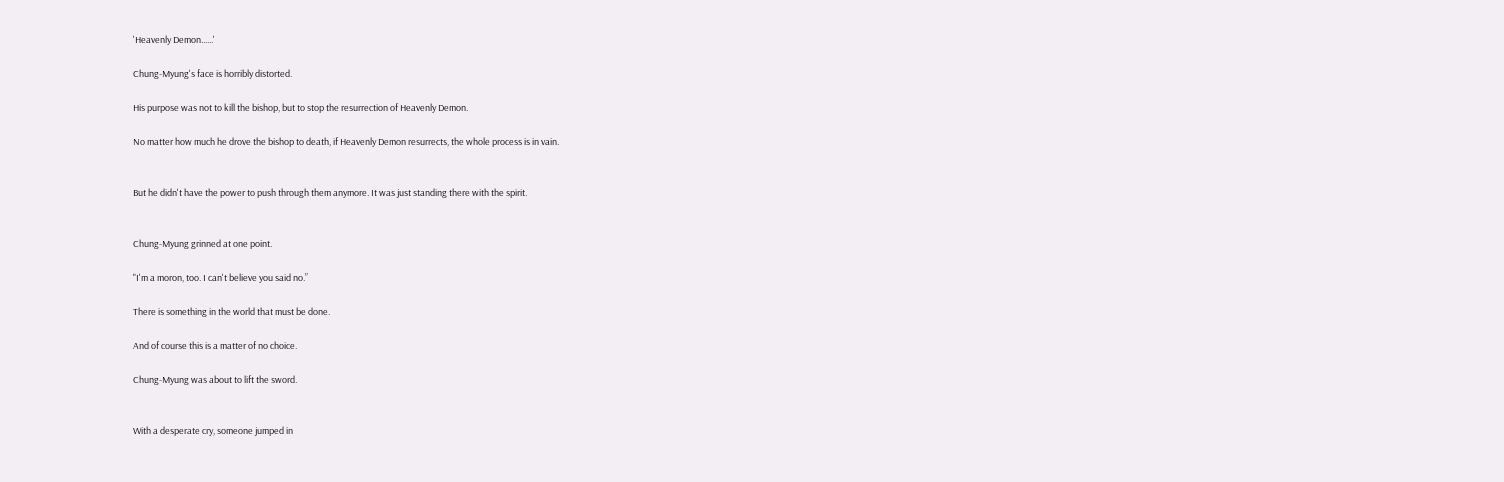'Heavenly Demon......'

Chung-Myung's face is horribly distorted.

His purpose was not to kill the bishop, but to stop the resurrection of Heavenly Demon.

No matter how much he drove the bishop to death, if Heavenly Demon resurrects, the whole process is in vain.


But he didn't have the power to push through them anymore. It was just standing there with the spirit.


Chung-Myung grinned at one point.

"I'm a moron, too. I can't believe you said no.”

There is something in the world that must be done.

And of course this is a matter of no choice.

Chung-Myung was about to lift the sword.


With a desperate cry, someone jumped in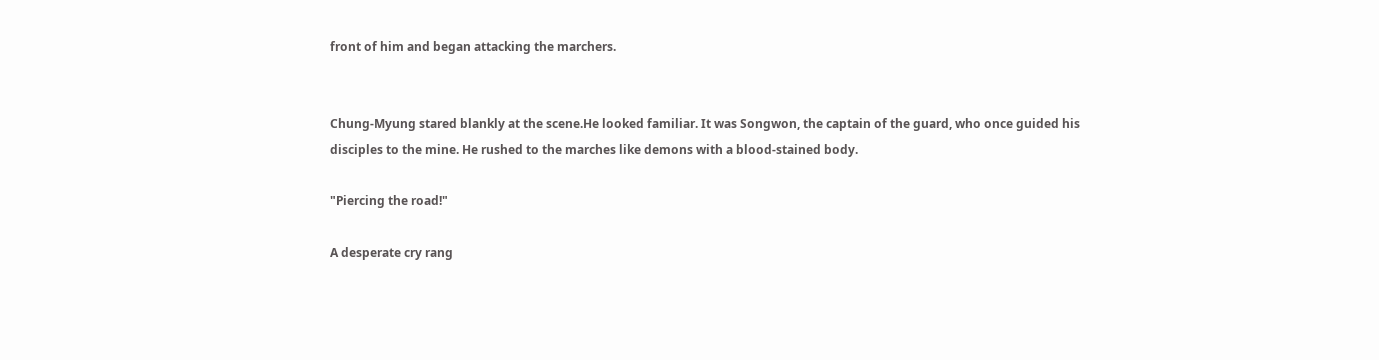front of him and began attacking the marchers.


Chung-Myung stared blankly at the scene.He looked familiar. It was Songwon, the captain of the guard, who once guided his disciples to the mine. He rushed to the marches like demons with a blood-stained body.

"Piercing the road!"

A desperate cry rang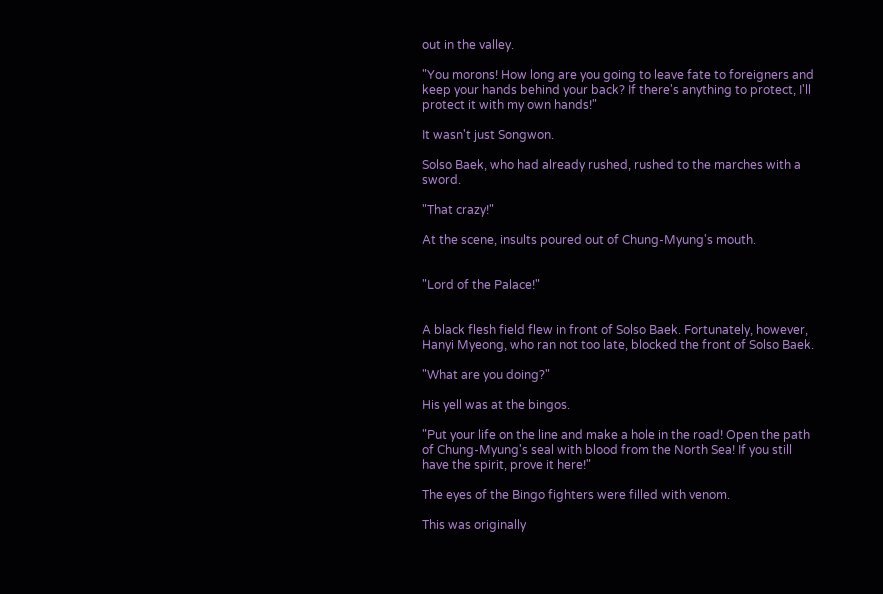out in the valley.

"You morons! How long are you going to leave fate to foreigners and keep your hands behind your back? If there's anything to protect, I'll protect it with my own hands!"

It wasn't just Songwon.

Solso Baek, who had already rushed, rushed to the marches with a sword.

"That crazy!"

At the scene, insults poured out of Chung-Myung's mouth.


"Lord of the Palace!"


A black flesh field flew in front of Solso Baek. Fortunately, however, Hanyi Myeong, who ran not too late, blocked the front of Solso Baek.

"What are you doing?"

His yell was at the bingos.

"Put your life on the line and make a hole in the road! Open the path of Chung-Myung's seal with blood from the North Sea! If you still have the spirit, prove it here!"

The eyes of the Bingo fighters were filled with venom.

This was originally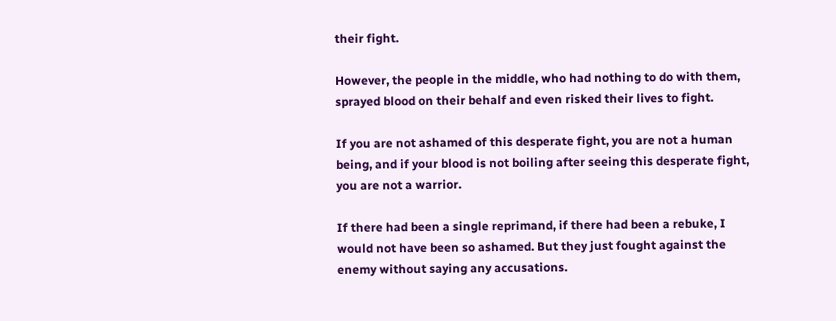their fight.

However, the people in the middle, who had nothing to do with them, sprayed blood on their behalf and even risked their lives to fight.

If you are not ashamed of this desperate fight, you are not a human being, and if your blood is not boiling after seeing this desperate fight, you are not a warrior.

If there had been a single reprimand, if there had been a rebuke, I would not have been so ashamed. But they just fought against the enemy without saying any accusations.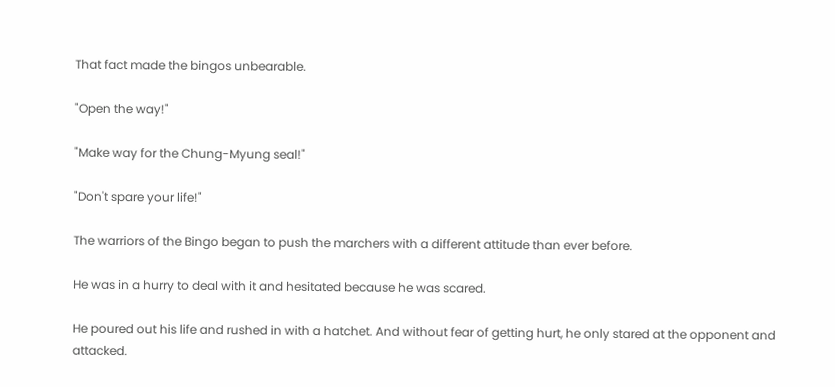That fact made the bingos unbearable.

"Open the way!"

"Make way for the Chung-Myung seal!"

"Don't spare your life!"

The warriors of the Bingo began to push the marchers with a different attitude than ever before.

He was in a hurry to deal with it and hesitated because he was scared.

He poured out his life and rushed in with a hatchet. And without fear of getting hurt, he only stared at the opponent and attacked.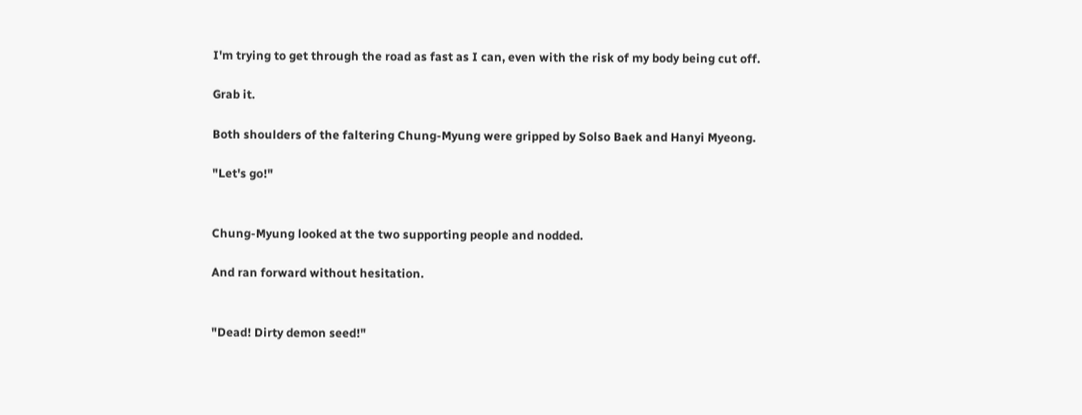I'm trying to get through the road as fast as I can, even with the risk of my body being cut off.

Grab it.

Both shoulders of the faltering Chung-Myung were gripped by Solso Baek and Hanyi Myeong.

"Let's go!"


Chung-Myung looked at the two supporting people and nodded.

And ran forward without hesitation.


"Dead! Dirty demon seed!"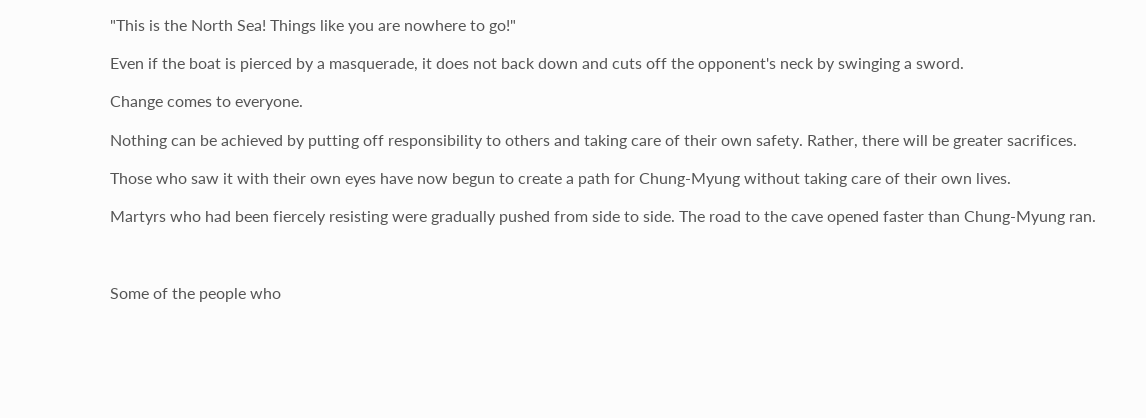"This is the North Sea! Things like you are nowhere to go!"

Even if the boat is pierced by a masquerade, it does not back down and cuts off the opponent's neck by swinging a sword.

Change comes to everyone.

Nothing can be achieved by putting off responsibility to others and taking care of their own safety. Rather, there will be greater sacrifices.

Those who saw it with their own eyes have now begun to create a path for Chung-Myung without taking care of their own lives.

Martyrs who had been fiercely resisting were gradually pushed from side to side. The road to the cave opened faster than Chung-Myung ran.



Some of the people who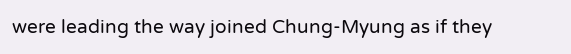were leading the way joined Chung-Myung as if they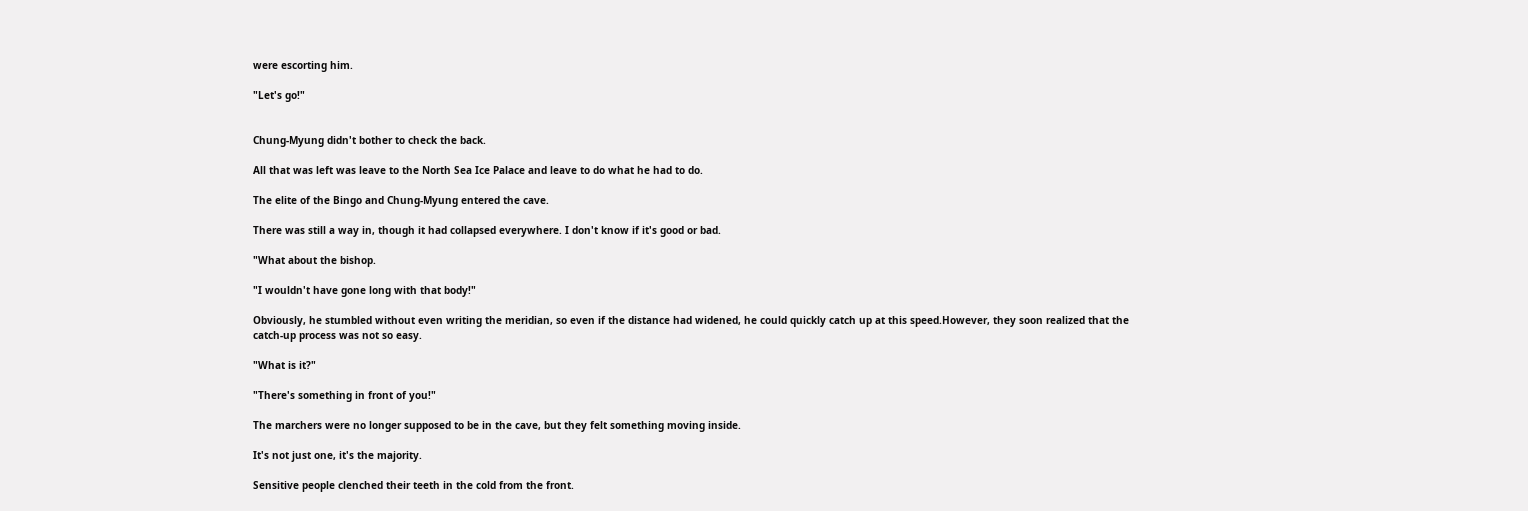were escorting him.

"Let's go!"


Chung-Myung didn't bother to check the back.

All that was left was leave to the North Sea Ice Palace and leave to do what he had to do.

The elite of the Bingo and Chung-Myung entered the cave.

There was still a way in, though it had collapsed everywhere. I don't know if it's good or bad.

"What about the bishop.

"I wouldn't have gone long with that body!"

Obviously, he stumbled without even writing the meridian, so even if the distance had widened, he could quickly catch up at this speed.However, they soon realized that the catch-up process was not so easy.

"What is it?"

"There's something in front of you!"

The marchers were no longer supposed to be in the cave, but they felt something moving inside.

It's not just one, it's the majority.

Sensitive people clenched their teeth in the cold from the front.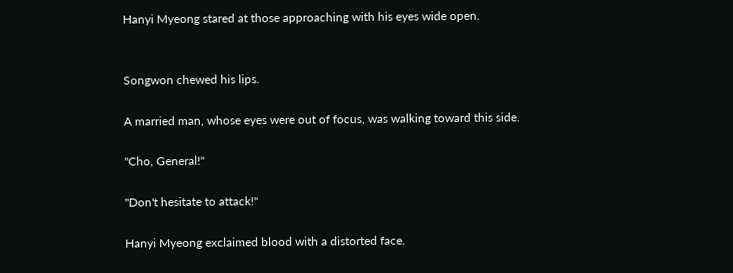Hanyi Myeong stared at those approaching with his eyes wide open.


Songwon chewed his lips.

A married man, whose eyes were out of focus, was walking toward this side.

"Cho, General!"

"Don't hesitate to attack!"

Hanyi Myeong exclaimed blood with a distorted face.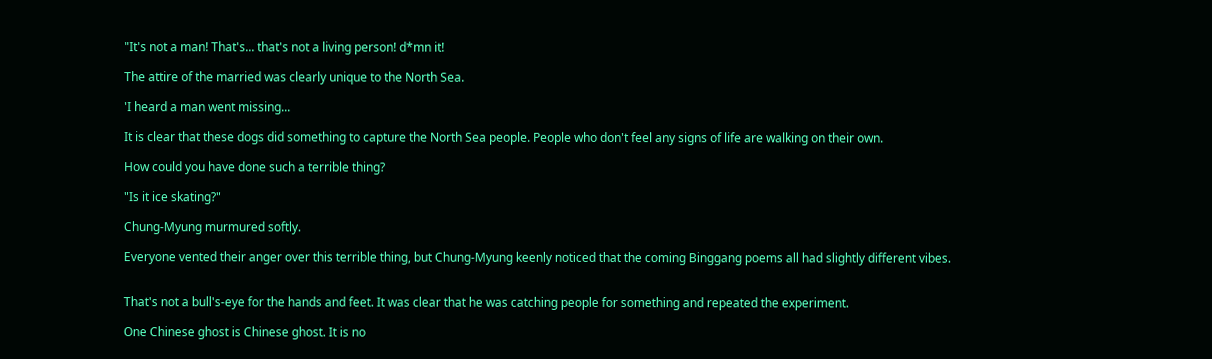"It's not a man! That's... that's not a living person! d*mn it!

The attire of the married was clearly unique to the North Sea.

'I heard a man went missing...

It is clear that these dogs did something to capture the North Sea people. People who don't feel any signs of life are walking on their own.

How could you have done such a terrible thing?

"Is it ice skating?"

Chung-Myung murmured softly.

Everyone vented their anger over this terrible thing, but Chung-Myung keenly noticed that the coming Binggang poems all had slightly different vibes.


That's not a bull's-eye for the hands and feet. It was clear that he was catching people for something and repeated the experiment.

One Chinese ghost is Chinese ghost. It is no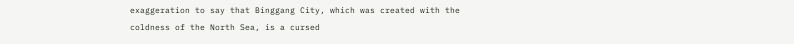exaggeration to say that Binggang City, which was created with the coldness of the North Sea, is a cursed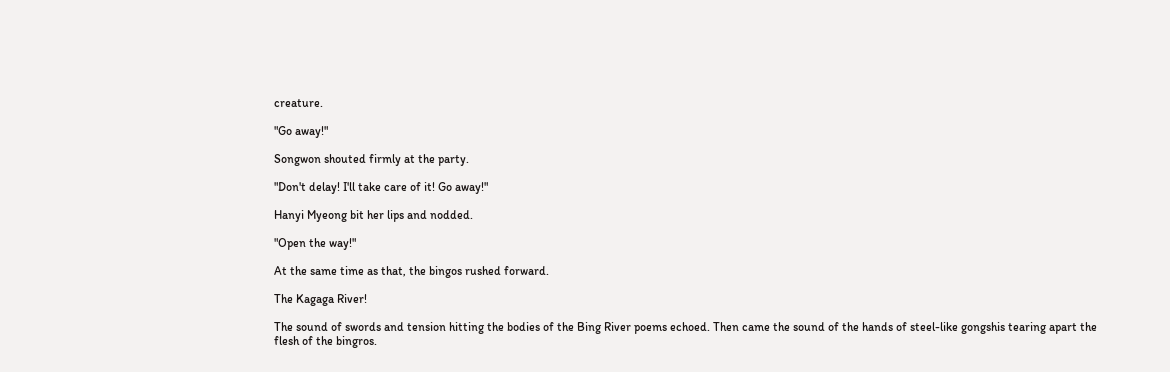creature.

"Go away!"

Songwon shouted firmly at the party.

"Don't delay! I'll take care of it! Go away!"

Hanyi Myeong bit her lips and nodded.

"Open the way!"

At the same time as that, the bingos rushed forward.

The Kagaga River!

The sound of swords and tension hitting the bodies of the Bing River poems echoed. Then came the sound of the hands of steel-like gongshis tearing apart the flesh of the bingros.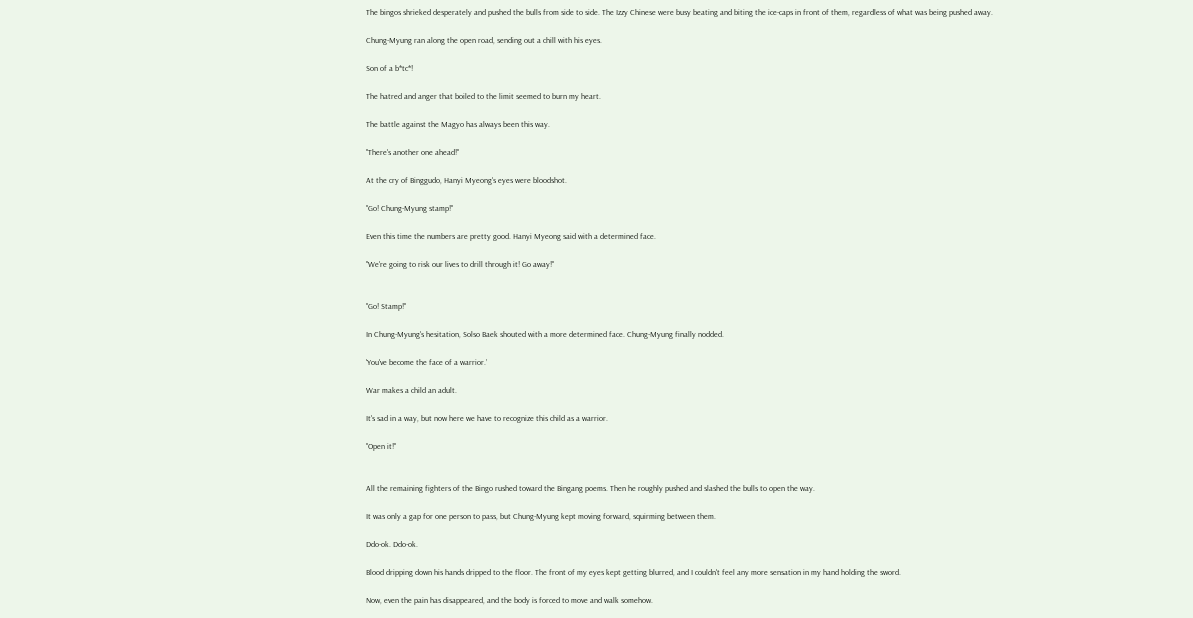The bingos shrieked desperately and pushed the bulls from side to side. The Izzy Chinese were busy beating and biting the ice-caps in front of them, regardless of what was being pushed away.

Chung-Myung ran along the open road, sending out a chill with his eyes.

Son of a b*tc*!

The hatred and anger that boiled to the limit seemed to burn my heart.

The battle against the Magyo has always been this way.

"There's another one ahead!"

At the cry of Binggudo, Hanyi Myeong's eyes were bloodshot.

"Go! Chung-Myung stamp!"

Even this time the numbers are pretty good. Hanyi Myeong said with a determined face.

"We're going to risk our lives to drill through it! Go away!"


"Go! Stamp!"

In Chung-Myung's hesitation, Solso Baek shouted with a more determined face. Chung-Myung finally nodded.

'You've become the face of a warrior.’

War makes a child an adult.

It's sad in a way, but now here we have to recognize this child as a warrior.

"Open it!"


All the remaining fighters of the Bingo rushed toward the Bingang poems. Then he roughly pushed and slashed the bulls to open the way.

It was only a gap for one person to pass, but Chung-Myung kept moving forward, squirming between them.

Ddo-ok. Ddo-ok.

Blood dripping down his hands dripped to the floor. The front of my eyes kept getting blurred, and I couldn't feel any more sensation in my hand holding the sword.

Now, even the pain has disappeared, and the body is forced to move and walk somehow.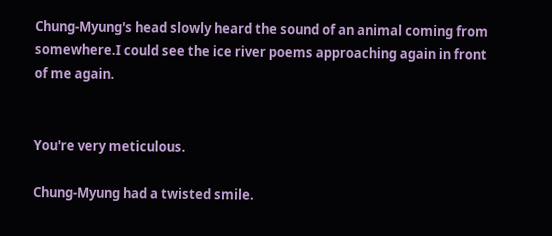Chung-Myung's head slowly heard the sound of an animal coming from somewhere.I could see the ice river poems approaching again in front of me again.


You're very meticulous.

Chung-Myung had a twisted smile.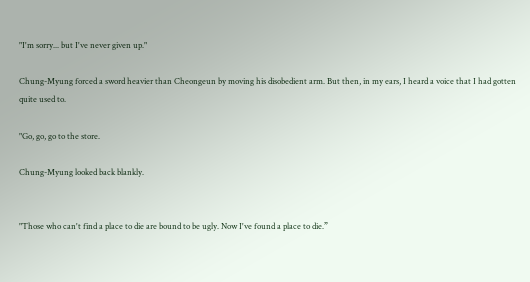"I'm sorry... but I've never given up."

Chung-Myung forced a sword heavier than Cheongeun by moving his disobedient arm. But then, in my ears, I heard a voice that I had gotten quite used to.

"Go, go, go to the store.

Chung-Myung looked back blankly.


"Those who can't find a place to die are bound to be ugly. Now I've found a place to die.”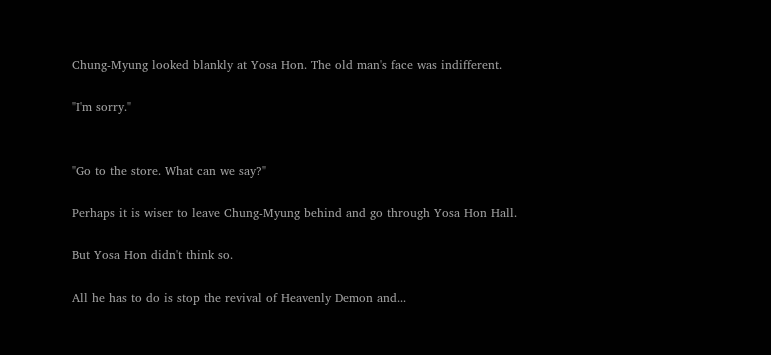Chung-Myung looked blankly at Yosa Hon. The old man's face was indifferent.

"I'm sorry."


"Go to the store. What can we say?"

Perhaps it is wiser to leave Chung-Myung behind and go through Yosa Hon Hall.

But Yosa Hon didn't think so.

All he has to do is stop the revival of Heavenly Demon and...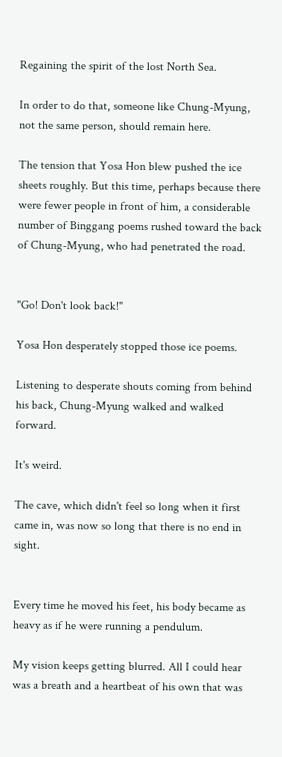Regaining the spirit of the lost North Sea.

In order to do that, someone like Chung-Myung, not the same person, should remain here.

The tension that Yosa Hon blew pushed the ice sheets roughly. But this time, perhaps because there were fewer people in front of him, a considerable number of Binggang poems rushed toward the back of Chung-Myung, who had penetrated the road.


"Go! Don't look back!"

Yosa Hon desperately stopped those ice poems.

Listening to desperate shouts coming from behind his back, Chung-Myung walked and walked forward.

It's weird.

The cave, which didn't feel so long when it first came in, was now so long that there is no end in sight.


Every time he moved his feet, his body became as heavy as if he were running a pendulum.

My vision keeps getting blurred. All I could hear was a breath and a heartbeat of his own that was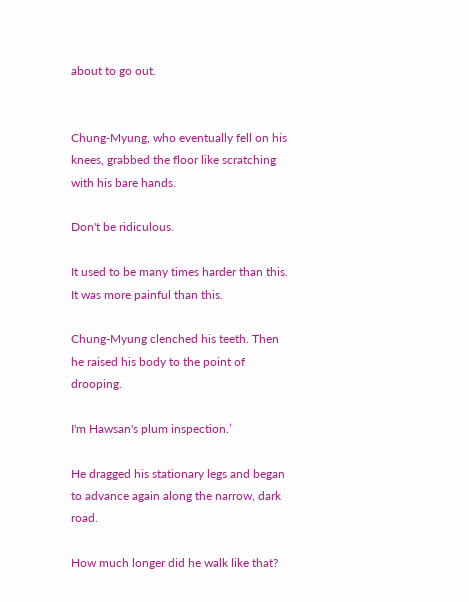about to go out.


Chung-Myung, who eventually fell on his knees, grabbed the floor like scratching with his bare hands.

Don't be ridiculous.

It used to be many times harder than this. It was more painful than this.

Chung-Myung clenched his teeth. Then he raised his body to the point of drooping.

I'm Hawsan's plum inspection.’

He dragged his stationary legs and began to advance again along the narrow, dark road.

How much longer did he walk like that?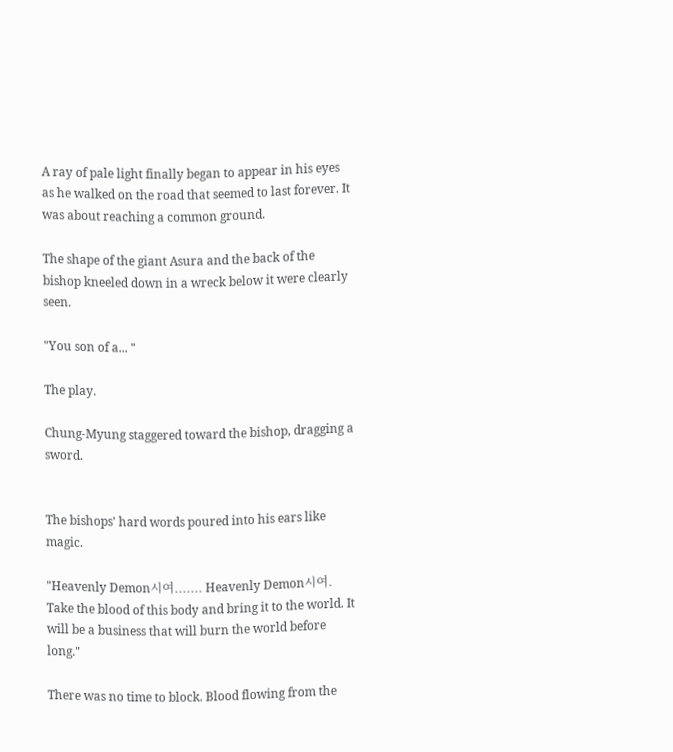A ray of pale light finally began to appear in his eyes as he walked on the road that seemed to last forever. It was about reaching a common ground.

The shape of the giant Asura and the back of the bishop kneeled down in a wreck below it were clearly seen.

"You son of a... "

The play.

Chung-Myung staggered toward the bishop, dragging a sword.


The bishops' hard words poured into his ears like magic.

"Heavenly Demon시여....... Heavenly Demon시여. Take the blood of this body and bring it to the world. It will be a business that will burn the world before long."

There was no time to block. Blood flowing from the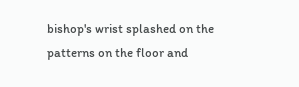bishop's wrist splashed on the patterns on the floor and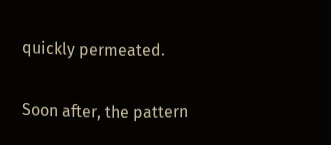quickly permeated.

Soon after, the pattern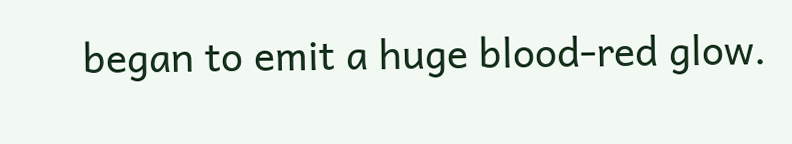began to emit a huge blood-red glow.